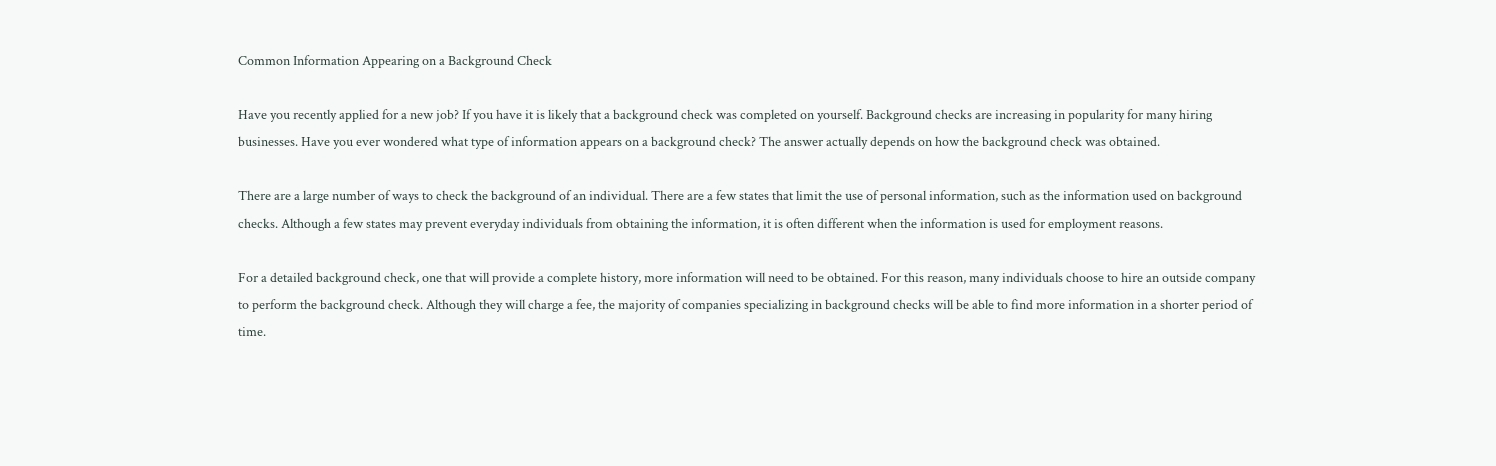Common Information Appearing on a Background Check

Have you recently applied for a new job? If you have it is likely that a background check was completed on yourself. Background checks are increasing in popularity for many hiring businesses. Have you ever wondered what type of information appears on a background check? The answer actually depends on how the background check was obtained.

There are a large number of ways to check the background of an individual. There are a few states that limit the use of personal information, such as the information used on background checks. Although a few states may prevent everyday individuals from obtaining the information, it is often different when the information is used for employment reasons.

For a detailed background check, one that will provide a complete history, more information will need to be obtained. For this reason, many individuals choose to hire an outside company to perform the background check. Although they will charge a fee, the majority of companies specializing in background checks will be able to find more information in a shorter period of time.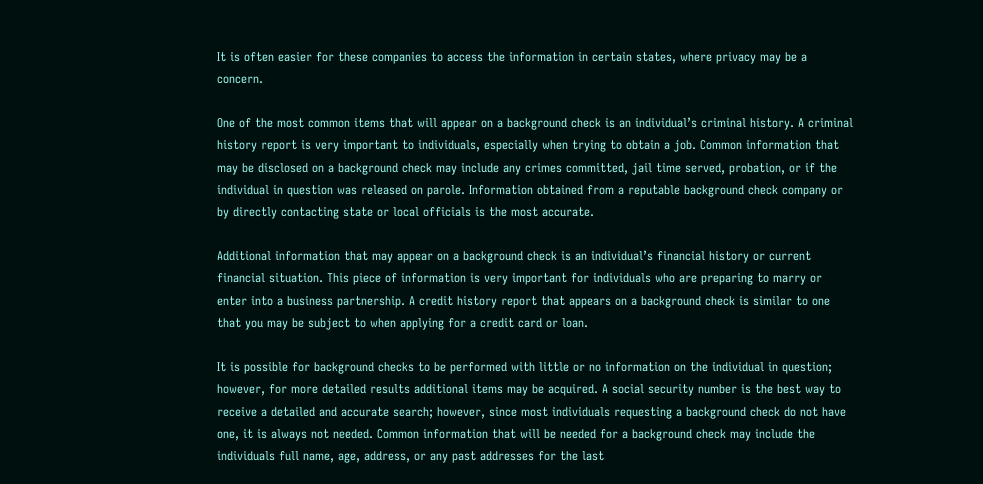It is often easier for these companies to access the information in certain states, where privacy may be a concern.

One of the most common items that will appear on a background check is an individual’s criminal history. A criminal history report is very important to individuals, especially when trying to obtain a job. Common information that may be disclosed on a background check may include any crimes committed, jail time served, probation, or if the individual in question was released on parole. Information obtained from a reputable background check company or by directly contacting state or local officials is the most accurate.

Additional information that may appear on a background check is an individual’s financial history or current financial situation. This piece of information is very important for individuals who are preparing to marry or enter into a business partnership. A credit history report that appears on a background check is similar to one that you may be subject to when applying for a credit card or loan.

It is possible for background checks to be performed with little or no information on the individual in question; however, for more detailed results additional items may be acquired. A social security number is the best way to receive a detailed and accurate search; however, since most individuals requesting a background check do not have one, it is always not needed. Common information that will be needed for a background check may include the individuals full name, age, address, or any past addresses for the last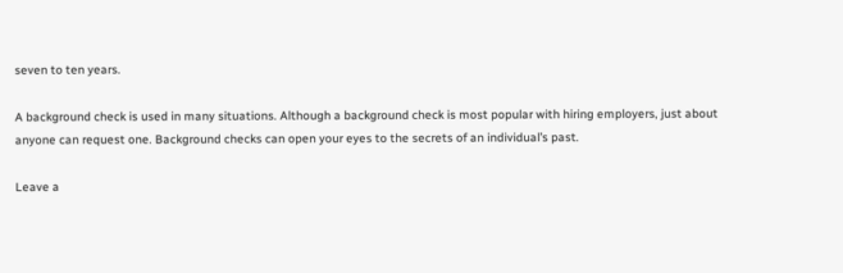seven to ten years.

A background check is used in many situations. Although a background check is most popular with hiring employers, just about anyone can request one. Background checks can open your eyes to the secrets of an individual’s past.

Leave a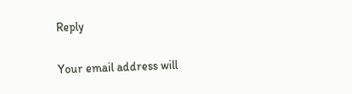Reply

Your email address will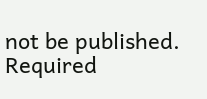not be published. Required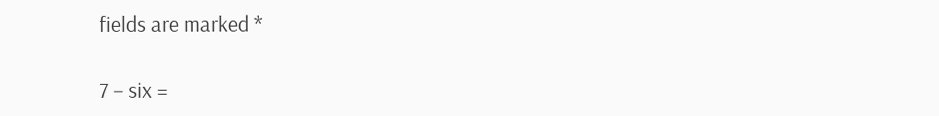fields are marked *

7 − six =